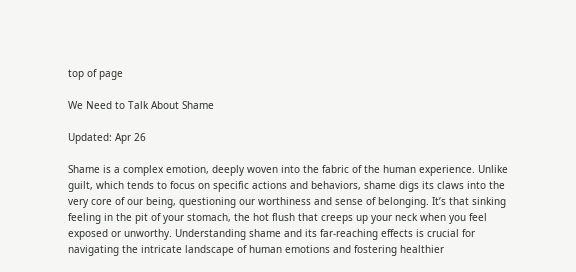top of page

We Need to Talk About Shame

Updated: Apr 26

Shame is a complex emotion, deeply woven into the fabric of the human experience. Unlike guilt, which tends to focus on specific actions and behaviors, shame digs its claws into the very core of our being, questioning our worthiness and sense of belonging. It’s that sinking feeling in the pit of your stomach, the hot flush that creeps up your neck when you feel exposed or unworthy. Understanding shame and its far-reaching effects is crucial for navigating the intricate landscape of human emotions and fostering healthier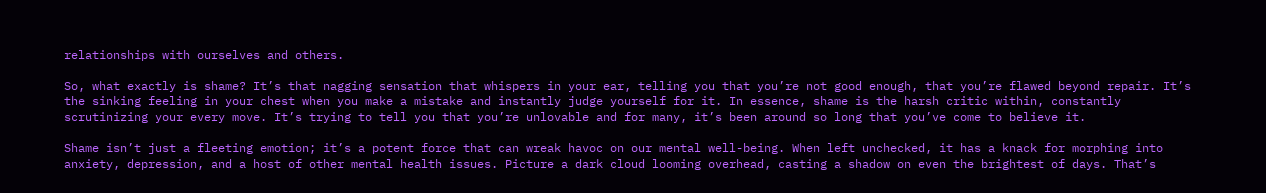relationships with ourselves and others.

So, what exactly is shame? It’s that nagging sensation that whispers in your ear, telling you that you’re not good enough, that you’re flawed beyond repair. It’s the sinking feeling in your chest when you make a mistake and instantly judge yourself for it. In essence, shame is the harsh critic within, constantly scrutinizing your every move. It’s trying to tell you that you’re unlovable and for many, it’s been around so long that you’ve come to believe it.

Shame isn’t just a fleeting emotion; it’s a potent force that can wreak havoc on our mental well-being. When left unchecked, it has a knack for morphing into anxiety, depression, and a host of other mental health issues. Picture a dark cloud looming overhead, casting a shadow on even the brightest of days. That’s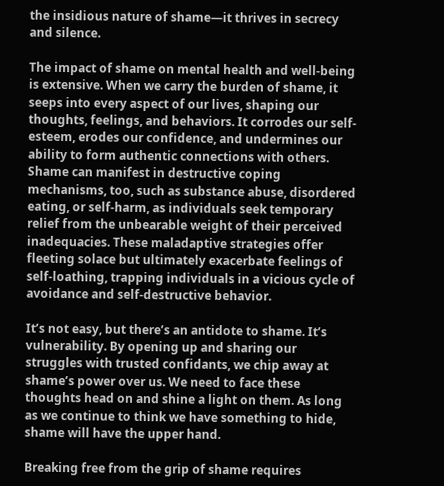the insidious nature of shame—it thrives in secrecy and silence.

The impact of shame on mental health and well-being is extensive. When we carry the burden of shame, it seeps into every aspect of our lives, shaping our thoughts, feelings, and behaviors. It corrodes our self-esteem, erodes our confidence, and undermines our ability to form authentic connections with others. Shame can manifest in destructive coping mechanisms, too, such as substance abuse, disordered eating, or self-harm, as individuals seek temporary relief from the unbearable weight of their perceived inadequacies. These maladaptive strategies offer fleeting solace but ultimately exacerbate feelings of self-loathing, trapping individuals in a vicious cycle of avoidance and self-destructive behavior.

It’s not easy, but there’s an antidote to shame. It’s vulnerability. By opening up and sharing our struggles with trusted confidants, we chip away at shame’s power over us. We need to face these thoughts head on and shine a light on them. As long as we continue to think we have something to hide, shame will have the upper hand.

Breaking free from the grip of shame requires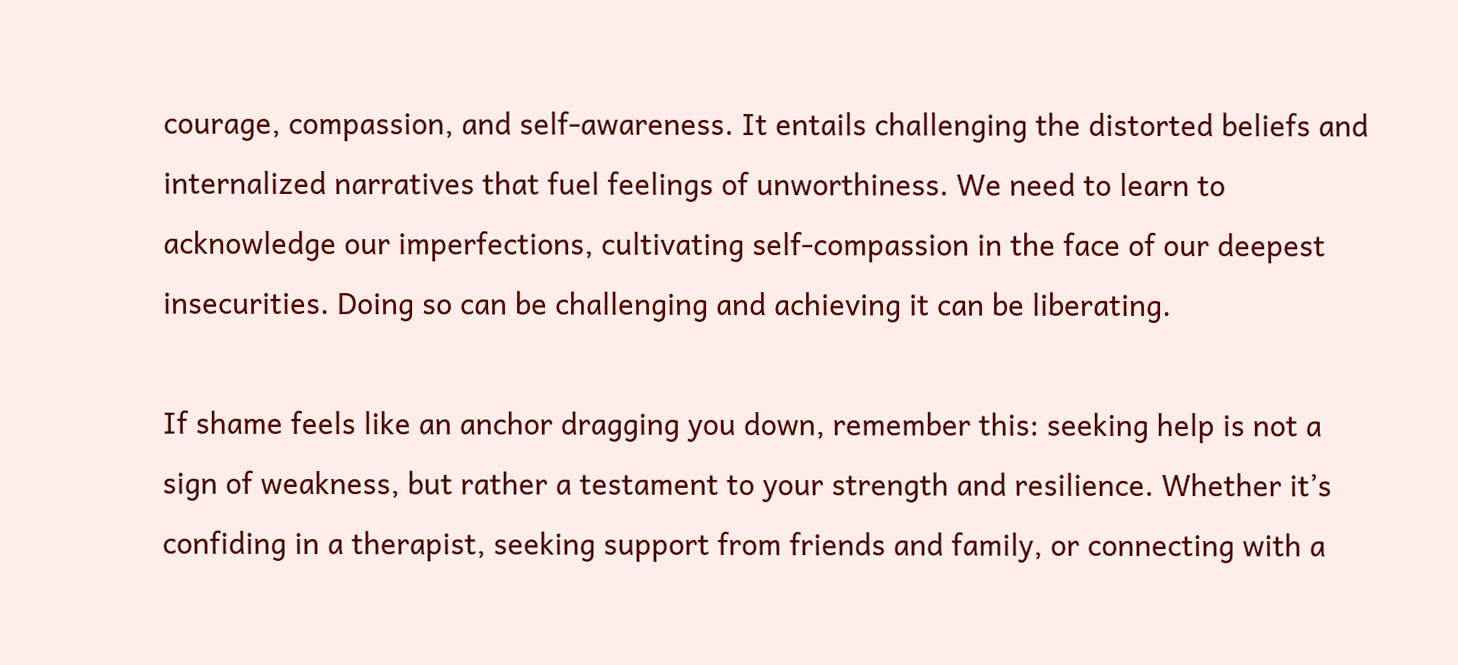courage, compassion, and self-awareness. It entails challenging the distorted beliefs and internalized narratives that fuel feelings of unworthiness. We need to learn to acknowledge our imperfections, cultivating self-compassion in the face of our deepest insecurities. Doing so can be challenging and achieving it can be liberating.

If shame feels like an anchor dragging you down, remember this: seeking help is not a sign of weakness, but rather a testament to your strength and resilience. Whether it’s confiding in a therapist, seeking support from friends and family, or connecting with a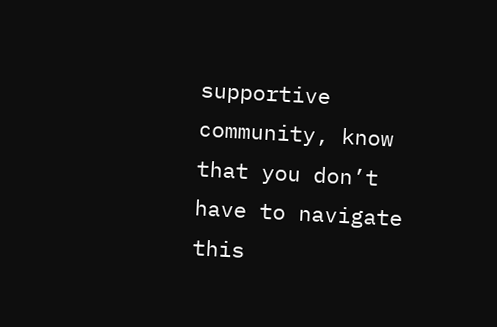supportive community, know that you don’t have to navigate this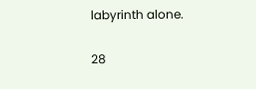labyrinth alone.

28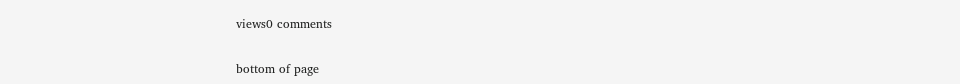views0 comments


bottom of page